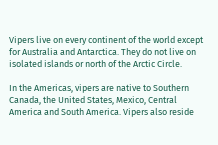Vipers live on every continent of the world except for Australia and Antarctica. They do not live on isolated islands or north of the Arctic Circle.

In the Americas, vipers are native to Southern Canada, the United States, Mexico, Central America and South America. Vipers also reside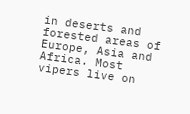in deserts and forested areas of Europe, Asia and Africa. Most vipers live on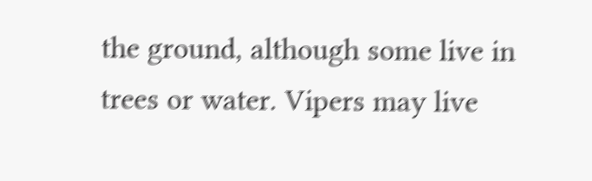the ground, although some live in trees or water. Vipers may live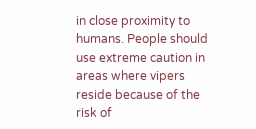in close proximity to humans. People should use extreme caution in areas where vipers reside because of the risk of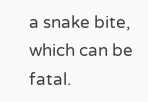a snake bite, which can be fatal.